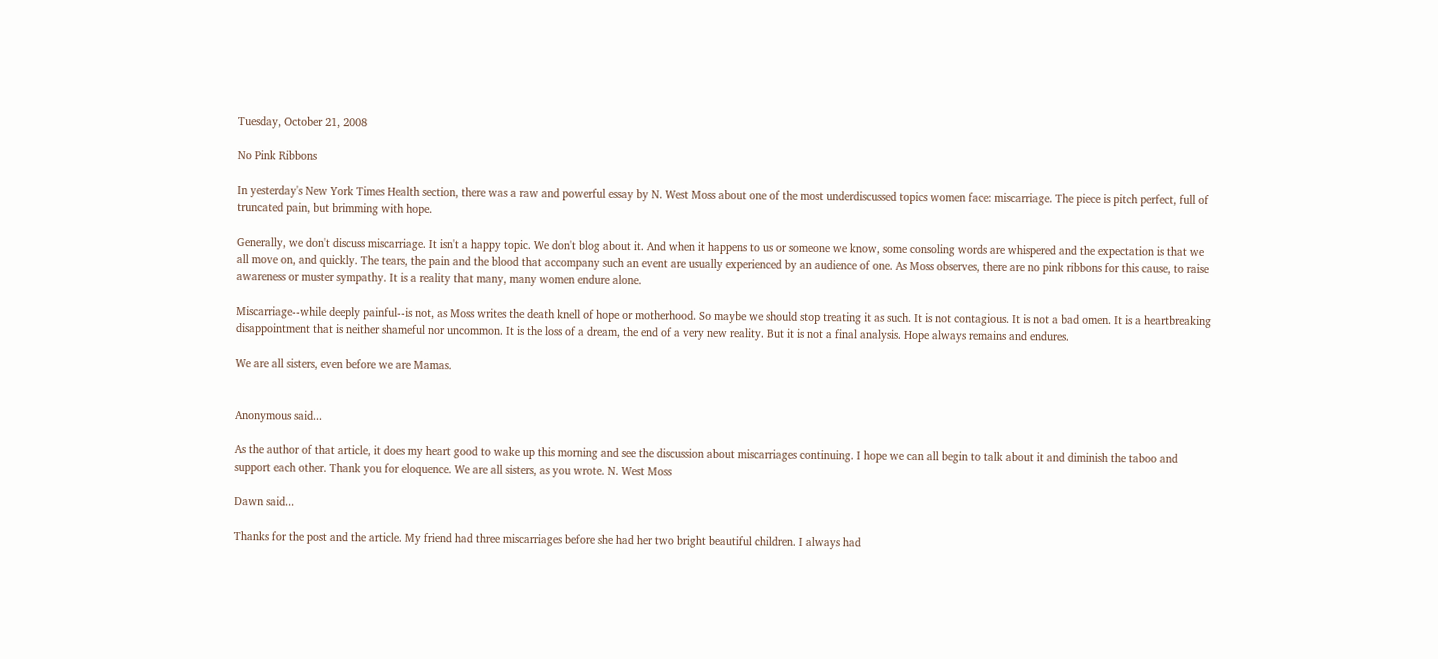Tuesday, October 21, 2008

No Pink Ribbons

In yesterday's New York Times Health section, there was a raw and powerful essay by N. West Moss about one of the most underdiscussed topics women face: miscarriage. The piece is pitch perfect, full of truncated pain, but brimming with hope.

Generally, we don't discuss miscarriage. It isn't a happy topic. We don't blog about it. And when it happens to us or someone we know, some consoling words are whispered and the expectation is that we all move on, and quickly. The tears, the pain and the blood that accompany such an event are usually experienced by an audience of one. As Moss observes, there are no pink ribbons for this cause, to raise awareness or muster sympathy. It is a reality that many, many women endure alone.

Miscarriage--while deeply painful--is not, as Moss writes the death knell of hope or motherhood. So maybe we should stop treating it as such. It is not contagious. It is not a bad omen. It is a heartbreaking disappointment that is neither shameful nor uncommon. It is the loss of a dream, the end of a very new reality. But it is not a final analysis. Hope always remains and endures.

We are all sisters, even before we are Mamas.


Anonymous said...

As the author of that article, it does my heart good to wake up this morning and see the discussion about miscarriages continuing. I hope we can all begin to talk about it and diminish the taboo and support each other. Thank you for eloquence. We are all sisters, as you wrote. N. West Moss

Dawn said...

Thanks for the post and the article. My friend had three miscarriages before she had her two bright beautiful children. I always had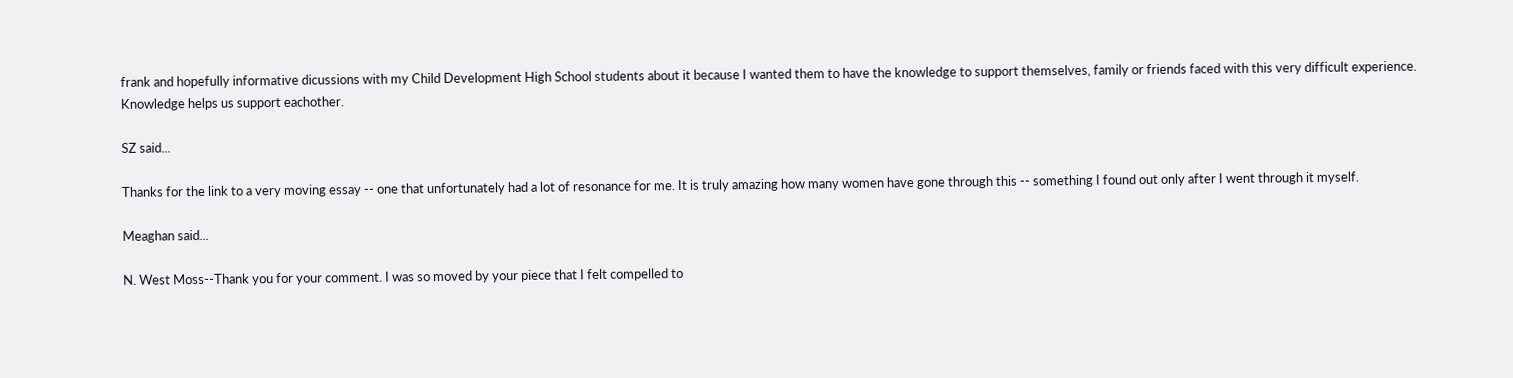frank and hopefully informative dicussions with my Child Development High School students about it because I wanted them to have the knowledge to support themselves, family or friends faced with this very difficult experience.
Knowledge helps us support eachother.

SZ said...

Thanks for the link to a very moving essay -- one that unfortunately had a lot of resonance for me. It is truly amazing how many women have gone through this -- something I found out only after I went through it myself.

Meaghan said...

N. West Moss--Thank you for your comment. I was so moved by your piece that I felt compelled to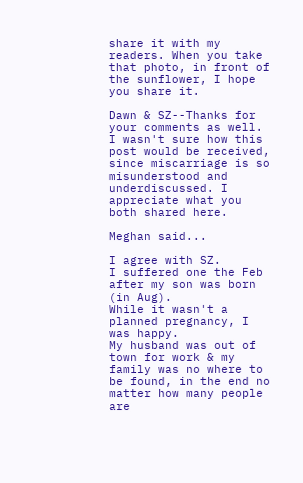share it with my readers. When you take that photo, in front of the sunflower, I hope you share it.

Dawn & SZ--Thanks for your comments as well. I wasn't sure how this post would be received, since miscarriage is so misunderstood and underdiscussed. I appreciate what you both shared here.

Meghan said...

I agree with SZ.
I suffered one the Feb after my son was born (in Aug).
While it wasn't a planned pregnancy, I was happy.
My husband was out of town for work & my family was no where to be found, in the end no matter how many people are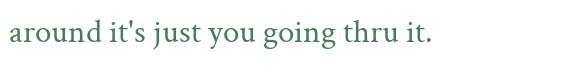around it's just you going thru it.